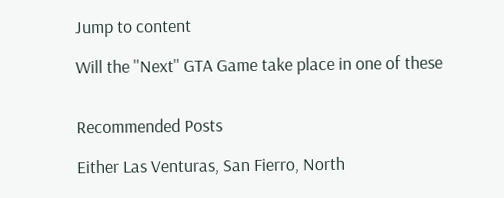Jump to content

Will the ''Next'' GTA Game take place in one of these


Recommended Posts

Either Las Venturas, San Fierro, North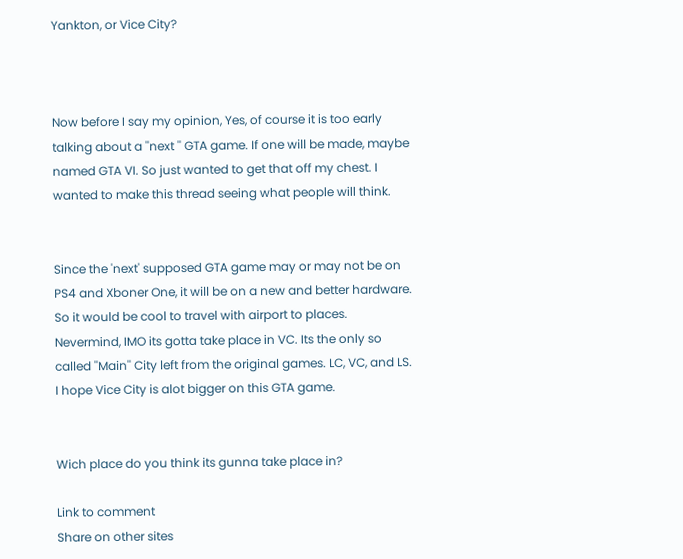Yankton, or Vice City?



Now before I say my opinion, Yes, of course it is too early talking about a ''next '' GTA game. If one will be made, maybe named GTA VI. So just wanted to get that off my chest. I wanted to make this thread seeing what people will think.


Since the 'next' supposed GTA game may or may not be on PS4 and Xboner One, it will be on a new and better hardware. So it would be cool to travel with airport to places. Nevermind, IMO its gotta take place in VC. Its the only so called ''Main'' City left from the original games. LC, VC, and LS. I hope Vice City is alot bigger on this GTA game.


Wich place do you think its gunna take place in?

Link to comment
Share on other sites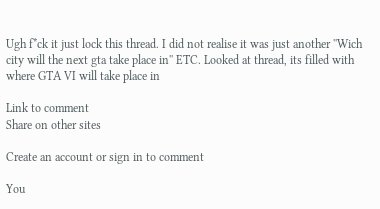Ugh f*ck it just lock this thread. I did not realise it was just another ''Wich city will the next gta take place in'' ETC. Looked at thread, its filled with where GTA VI will take place in

Link to comment
Share on other sites

Create an account or sign in to comment

You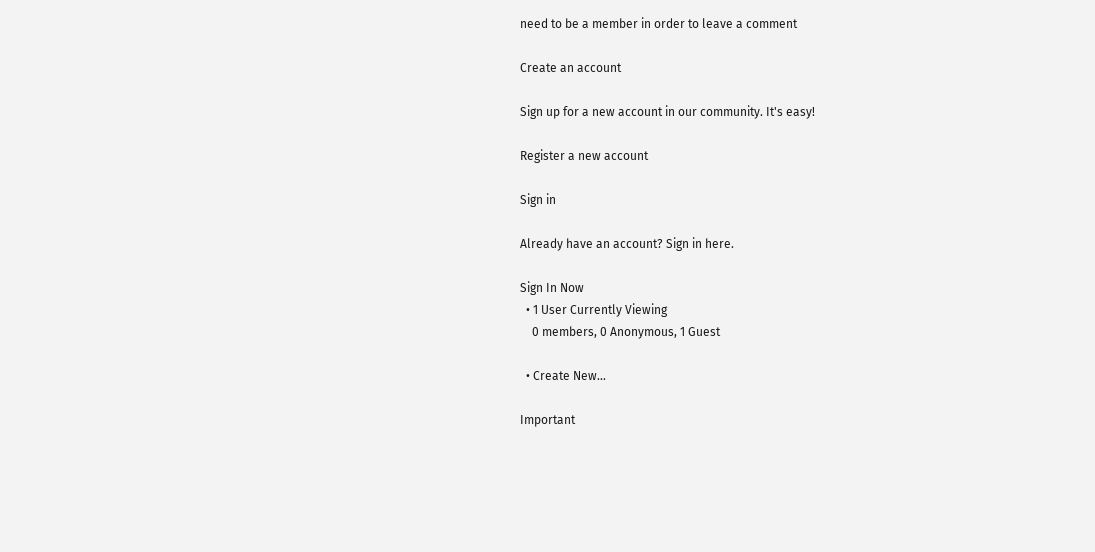need to be a member in order to leave a comment

Create an account

Sign up for a new account in our community. It's easy!

Register a new account

Sign in

Already have an account? Sign in here.

Sign In Now
  • 1 User Currently Viewing
    0 members, 0 Anonymous, 1 Guest

  • Create New...

Important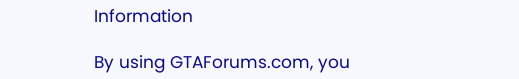Information

By using GTAForums.com, you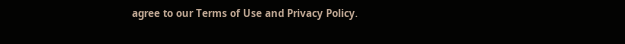agree to our Terms of Use and Privacy Policy.